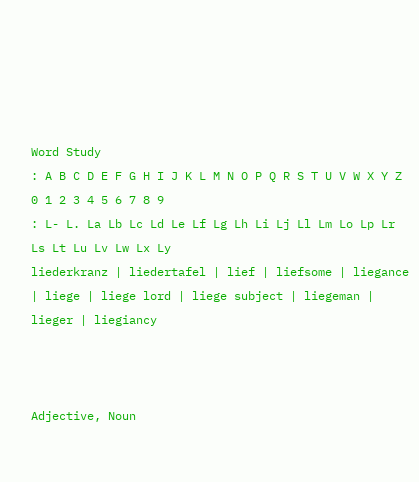Word Study
: A B C D E F G H I J K L M N O P Q R S T U V W X Y Z 0 1 2 3 4 5 6 7 8 9
: L- L. La Lb Lc Ld Le Lf Lg Lh Li Lj Ll Lm Lo Lp Lr Ls Lt Lu Lv Lw Lx Ly
liederkranz | liedertafel | lief | liefsome | liegance | liege | liege lord | liege subject | liegeman | lieger | liegiancy



Adjective, Noun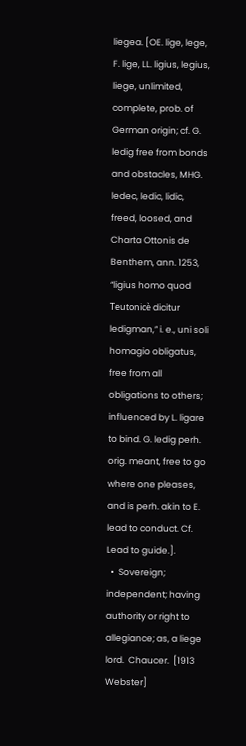liegea. [OE. lige, lege, F. lige, LL. ligius, legius, liege, unlimited, complete, prob. of German origin; cf. G. ledig free from bonds and obstacles, MHG. ledec, ledic, lidic, freed, loosed, and Charta Ottonis de Benthem, ann. 1253, “ligius homo quod Teutonicè dicitur ledigman,” i. e., uni soli homagio obligatus, free from all obligations to others; influenced by L. ligare to bind. G. ledig perh. orig. meant, free to go where one pleases, and is perh. akin to E. lead to conduct. Cf. Lead to guide.].
  •  Sovereign; independent; having authority or right to allegiance; as, a liege lord.  Chaucer.  [1913 Webster]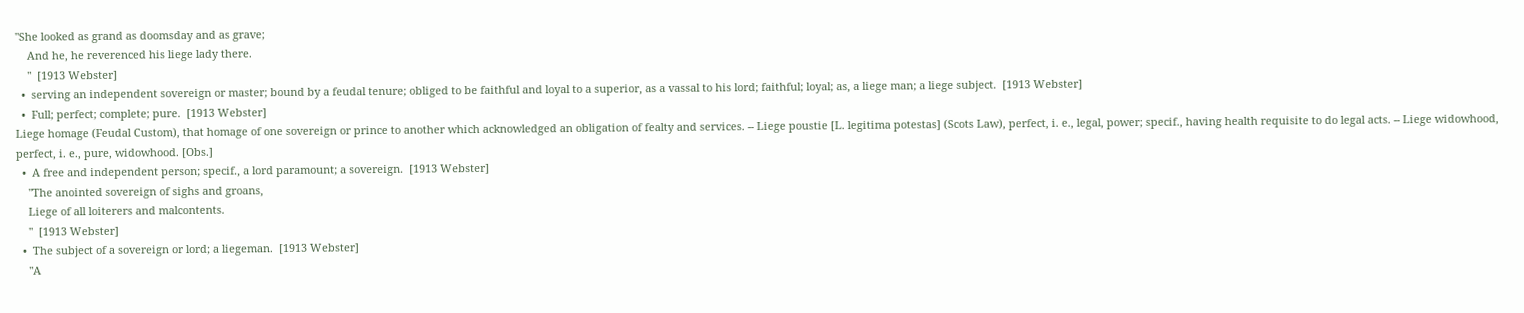"She looked as grand as doomsday and as grave;
    And he, he reverenced his liege lady there.
    "  [1913 Webster]
  •  serving an independent sovereign or master; bound by a feudal tenure; obliged to be faithful and loyal to a superior, as a vassal to his lord; faithful; loyal; as, a liege man; a liege subject.  [1913 Webster]
  •  Full; perfect; complete; pure.  [1913 Webster]
Liege homage (Feudal Custom), that homage of one sovereign or prince to another which acknowledged an obligation of fealty and services. -- Liege poustie [L. legitima potestas] (Scots Law), perfect, i. e., legal, power; specif., having health requisite to do legal acts. -- Liege widowhood, perfect, i. e., pure, widowhood. [Obs.]
  •  A free and independent person; specif., a lord paramount; a sovereign.  [1913 Webster]
    "The anointed sovereign of sighs and groans,
    Liege of all loiterers and malcontents.
    "  [1913 Webster]
  •  The subject of a sovereign or lord; a liegeman.  [1913 Webster]
    "A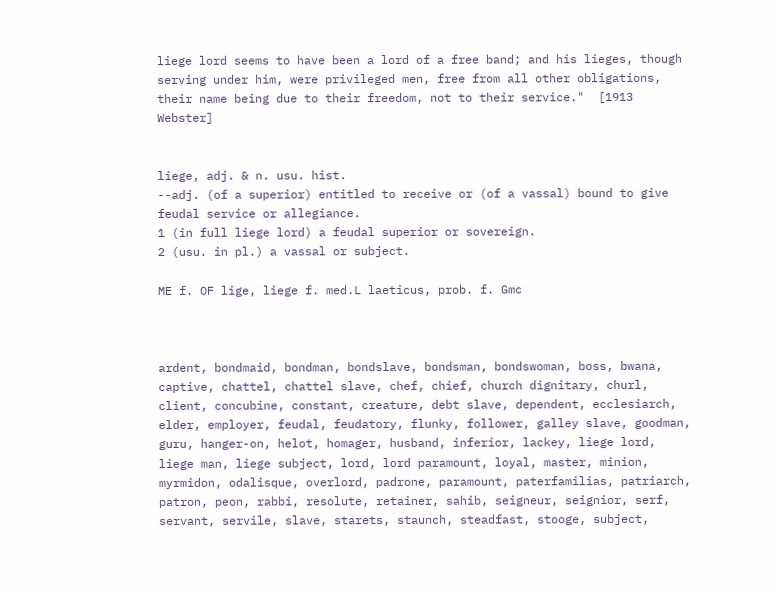liege lord seems to have been a lord of a free band; and his lieges, though serving under him, were privileged men, free from all other obligations, their name being due to their freedom, not to their service."  [1913 Webster]


liege, adj. & n. usu. hist.
--adj. (of a superior) entitled to receive or (of a vassal) bound to give feudal service or allegiance.
1 (in full liege lord) a feudal superior or sovereign.
2 (usu. in pl.) a vassal or subject.

ME f. OF lige, liege f. med.L laeticus, prob. f. Gmc



ardent, bondmaid, bondman, bondslave, bondsman, bondswoman, boss, bwana, captive, chattel, chattel slave, chef, chief, church dignitary, churl, client, concubine, constant, creature, debt slave, dependent, ecclesiarch, elder, employer, feudal, feudatory, flunky, follower, galley slave, goodman, guru, hanger-on, helot, homager, husband, inferior, lackey, liege lord, liege man, liege subject, lord, lord paramount, loyal, master, minion, myrmidon, odalisque, overlord, padrone, paramount, paterfamilias, patriarch, patron, peon, rabbi, resolute, retainer, sahib, seigneur, seignior, serf, servant, servile, slave, starets, staunch, steadfast, stooge, subject,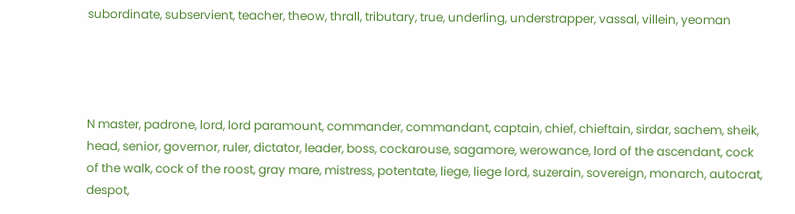subordinate, subservient, teacher, theow, thrall, tributary, true, underling, understrapper, vassal, villein, yeoman




N master, padrone, lord, lord paramount, commander, commandant, captain, chief, chieftain, sirdar, sachem, sheik, head, senior, governor, ruler, dictator, leader, boss, cockarouse, sagamore, werowance, lord of the ascendant, cock of the walk, cock of the roost, gray mare, mistress, potentate, liege, liege lord, suzerain, sovereign, monarch, autocrat, despot,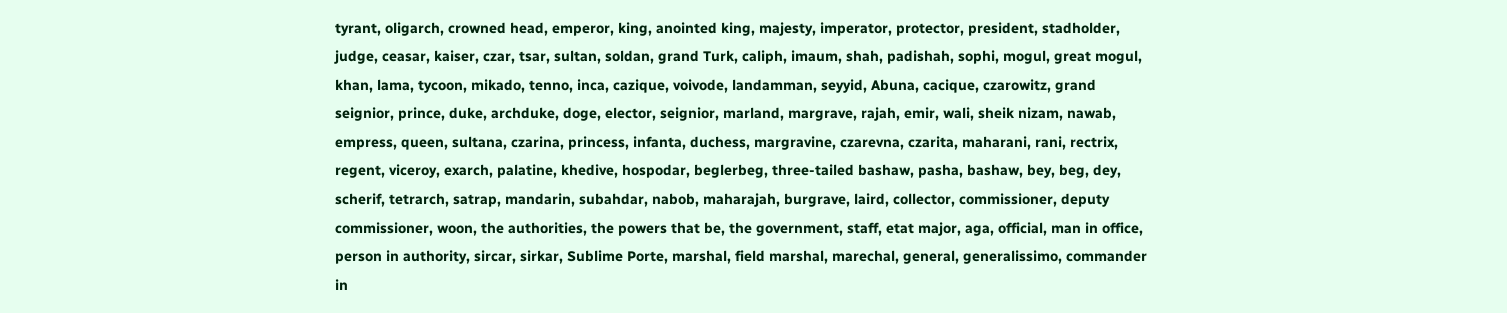tyrant, oligarch, crowned head, emperor, king, anointed king, majesty, imperator, protector, president, stadholder, judge, ceasar, kaiser, czar, tsar, sultan, soldan, grand Turk, caliph, imaum, shah, padishah, sophi, mogul, great mogul, khan, lama, tycoon, mikado, tenno, inca, cazique, voivode, landamman, seyyid, Abuna, cacique, czarowitz, grand seignior, prince, duke, archduke, doge, elector, seignior, marland, margrave, rajah, emir, wali, sheik nizam, nawab, empress, queen, sultana, czarina, princess, infanta, duchess, margravine, czarevna, czarita, maharani, rani, rectrix, regent, viceroy, exarch, palatine, khedive, hospodar, beglerbeg, three-tailed bashaw, pasha, bashaw, bey, beg, dey, scherif, tetrarch, satrap, mandarin, subahdar, nabob, maharajah, burgrave, laird, collector, commissioner, deputy commissioner, woon, the authorities, the powers that be, the government, staff, etat major, aga, official, man in office, person in authority, sircar, sirkar, Sublime Porte, marshal, field marshal, marechal, general, generalissimo, commander in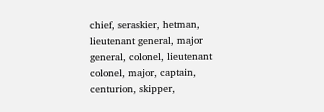chief, seraskier, hetman, lieutenant general, major general, colonel, lieutenant colonel, major, captain, centurion, skipper,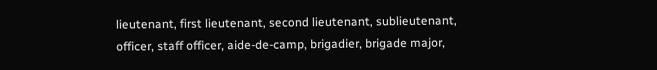lieutenant, first lieutenant, second lieutenant, sublieutenant, officer, staff officer, aide-de-camp, brigadier, brigade major,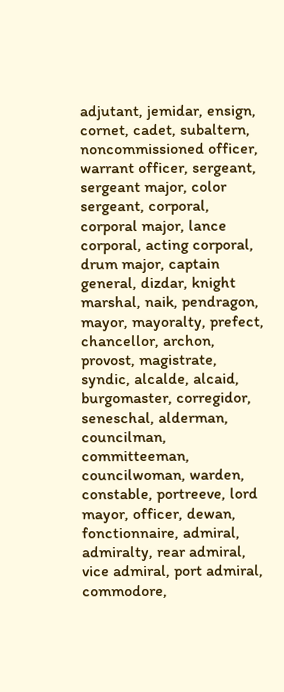adjutant, jemidar, ensign, cornet, cadet, subaltern, noncommissioned officer, warrant officer, sergeant, sergeant major, color sergeant, corporal, corporal major, lance corporal, acting corporal, drum major, captain general, dizdar, knight marshal, naik, pendragon, mayor, mayoralty, prefect, chancellor, archon, provost, magistrate, syndic, alcalde, alcaid, burgomaster, corregidor, seneschal, alderman, councilman, committeeman, councilwoman, warden, constable, portreeve, lord mayor, officer, dewan, fonctionnaire, admiral, admiralty, rear admiral, vice admiral, port admiral, commodore,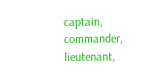captain, commander, lieutenant,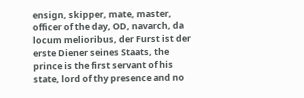ensign, skipper, mate, master, officer of the day, OD, navarch, da locum melioribus, der Furst ist der erste Diener seines Staats, the prince is the first servant of his state, lord of thy presence and no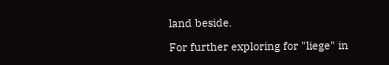land beside.

For further exploring for "liege" in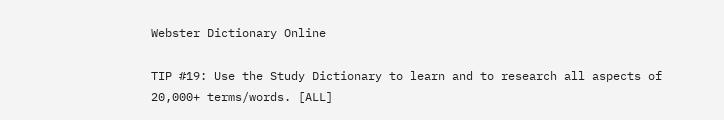Webster Dictionary Online

TIP #19: Use the Study Dictionary to learn and to research all aspects of 20,000+ terms/words. [ALL]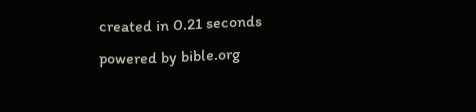created in 0.21 seconds
powered by bible.org